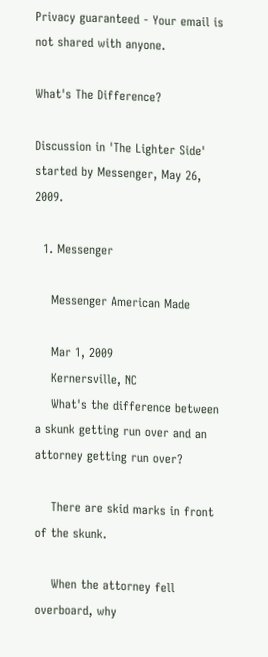Privacy guaranteed - Your email is not shared with anyone.

What's The Difference?

Discussion in 'The Lighter Side' started by Messenger, May 26, 2009.

  1. Messenger

    Messenger American Made

    Mar 1, 2009
    Kernersville, NC
    What's the difference between a skunk getting run over and an attorney getting run over?

    There are skid marks in front of the skunk.

    When the attorney fell overboard, why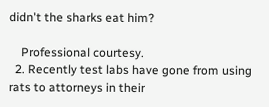didn't the sharks eat him?

    Professional courtesy.
  2. Recently test labs have gone from using rats to attorneys in their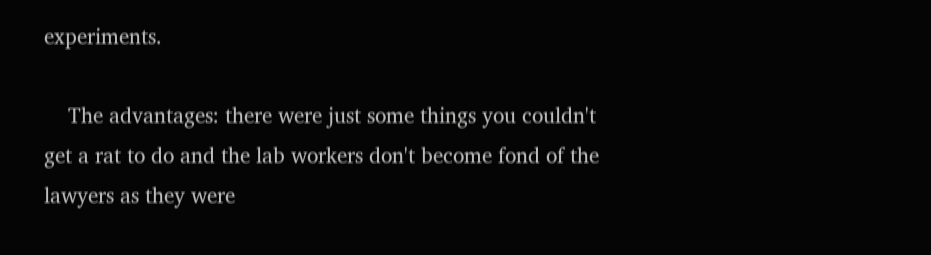experiments.

    The advantages: there were just some things you couldn't get a rat to do and the lab workers don't become fond of the lawyers as they were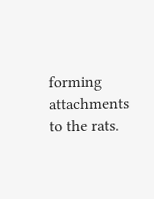forming attachments to the rats.